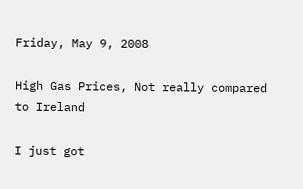Friday, May 9, 2008

High Gas Prices, Not really compared to Ireland

I just got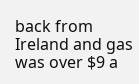back from Ireland and gas was over $9 a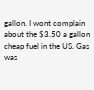gallon. I wont complain about the $3.50 a gallon cheap fuel in the US. Gas was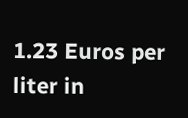1.23 Euros per liter in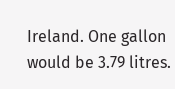Ireland. One gallon would be 3.79 litres.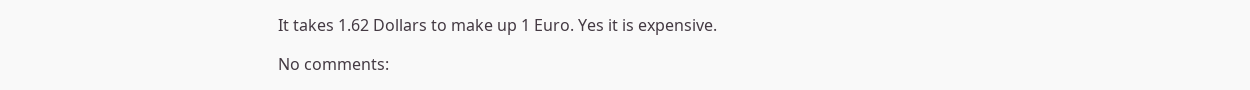It takes 1.62 Dollars to make up 1 Euro. Yes it is expensive.

No comments: